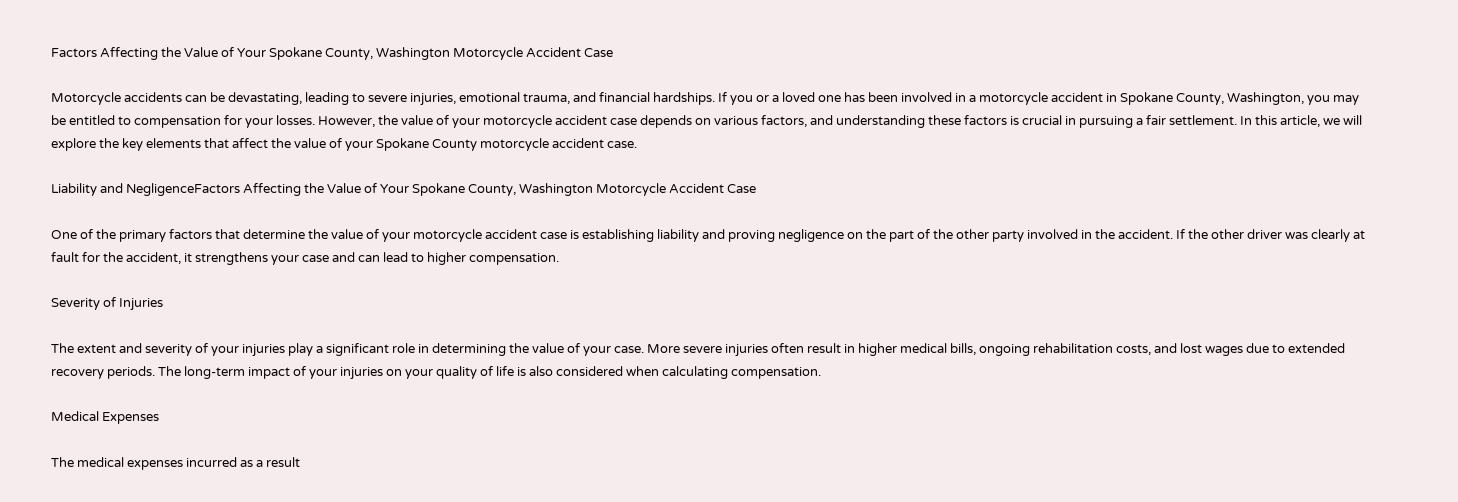Factors Affecting the Value of Your Spokane County, Washington Motorcycle Accident Case

Motorcycle accidents can be devastating, leading to severe injuries, emotional trauma, and financial hardships. If you or a loved one has been involved in a motorcycle accident in Spokane County, Washington, you may be entitled to compensation for your losses. However, the value of your motorcycle accident case depends on various factors, and understanding these factors is crucial in pursuing a fair settlement. In this article, we will explore the key elements that affect the value of your Spokane County motorcycle accident case.

Liability and NegligenceFactors Affecting the Value of Your Spokane County, Washington Motorcycle Accident Case

One of the primary factors that determine the value of your motorcycle accident case is establishing liability and proving negligence on the part of the other party involved in the accident. If the other driver was clearly at fault for the accident, it strengthens your case and can lead to higher compensation.

Severity of Injuries

The extent and severity of your injuries play a significant role in determining the value of your case. More severe injuries often result in higher medical bills, ongoing rehabilitation costs, and lost wages due to extended recovery periods. The long-term impact of your injuries on your quality of life is also considered when calculating compensation.

Medical Expenses

The medical expenses incurred as a result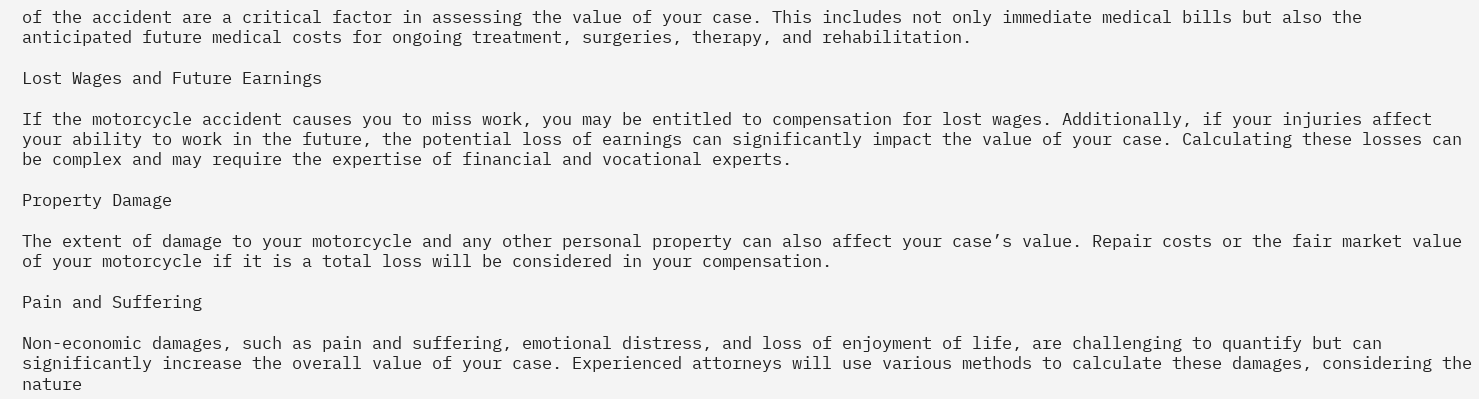of the accident are a critical factor in assessing the value of your case. This includes not only immediate medical bills but also the anticipated future medical costs for ongoing treatment, surgeries, therapy, and rehabilitation.

Lost Wages and Future Earnings

If the motorcycle accident causes you to miss work, you may be entitled to compensation for lost wages. Additionally, if your injuries affect your ability to work in the future, the potential loss of earnings can significantly impact the value of your case. Calculating these losses can be complex and may require the expertise of financial and vocational experts.

Property Damage

The extent of damage to your motorcycle and any other personal property can also affect your case’s value. Repair costs or the fair market value of your motorcycle if it is a total loss will be considered in your compensation.

Pain and Suffering

Non-economic damages, such as pain and suffering, emotional distress, and loss of enjoyment of life, are challenging to quantify but can significantly increase the overall value of your case. Experienced attorneys will use various methods to calculate these damages, considering the nature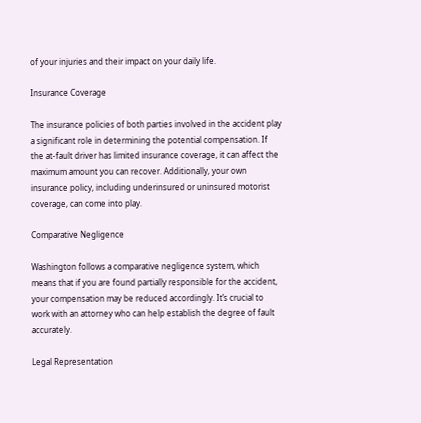of your injuries and their impact on your daily life.

Insurance Coverage

The insurance policies of both parties involved in the accident play a significant role in determining the potential compensation. If the at-fault driver has limited insurance coverage, it can affect the maximum amount you can recover. Additionally, your own insurance policy, including underinsured or uninsured motorist coverage, can come into play.

Comparative Negligence

Washington follows a comparative negligence system, which means that if you are found partially responsible for the accident, your compensation may be reduced accordingly. It’s crucial to work with an attorney who can help establish the degree of fault accurately.

Legal Representation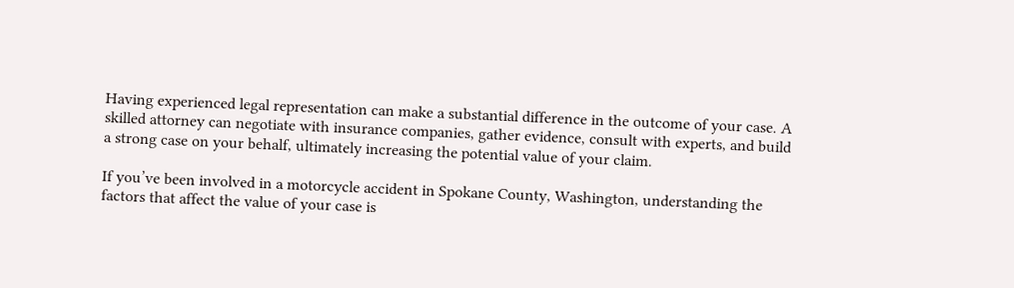Having experienced legal representation can make a substantial difference in the outcome of your case. A skilled attorney can negotiate with insurance companies, gather evidence, consult with experts, and build a strong case on your behalf, ultimately increasing the potential value of your claim.

If you’ve been involved in a motorcycle accident in Spokane County, Washington, understanding the factors that affect the value of your case is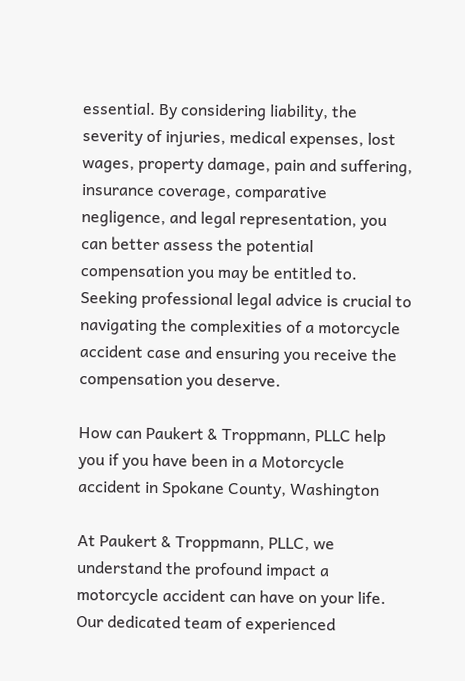essential. By considering liability, the severity of injuries, medical expenses, lost wages, property damage, pain and suffering, insurance coverage, comparative negligence, and legal representation, you can better assess the potential compensation you may be entitled to. Seeking professional legal advice is crucial to navigating the complexities of a motorcycle accident case and ensuring you receive the compensation you deserve.

How can Paukert & Troppmann, PLLC help you if you have been in a Motorcycle accident in Spokane County, Washington

At Paukert & Troppmann, PLLC, we understand the profound impact a motorcycle accident can have on your life. Our dedicated team of experienced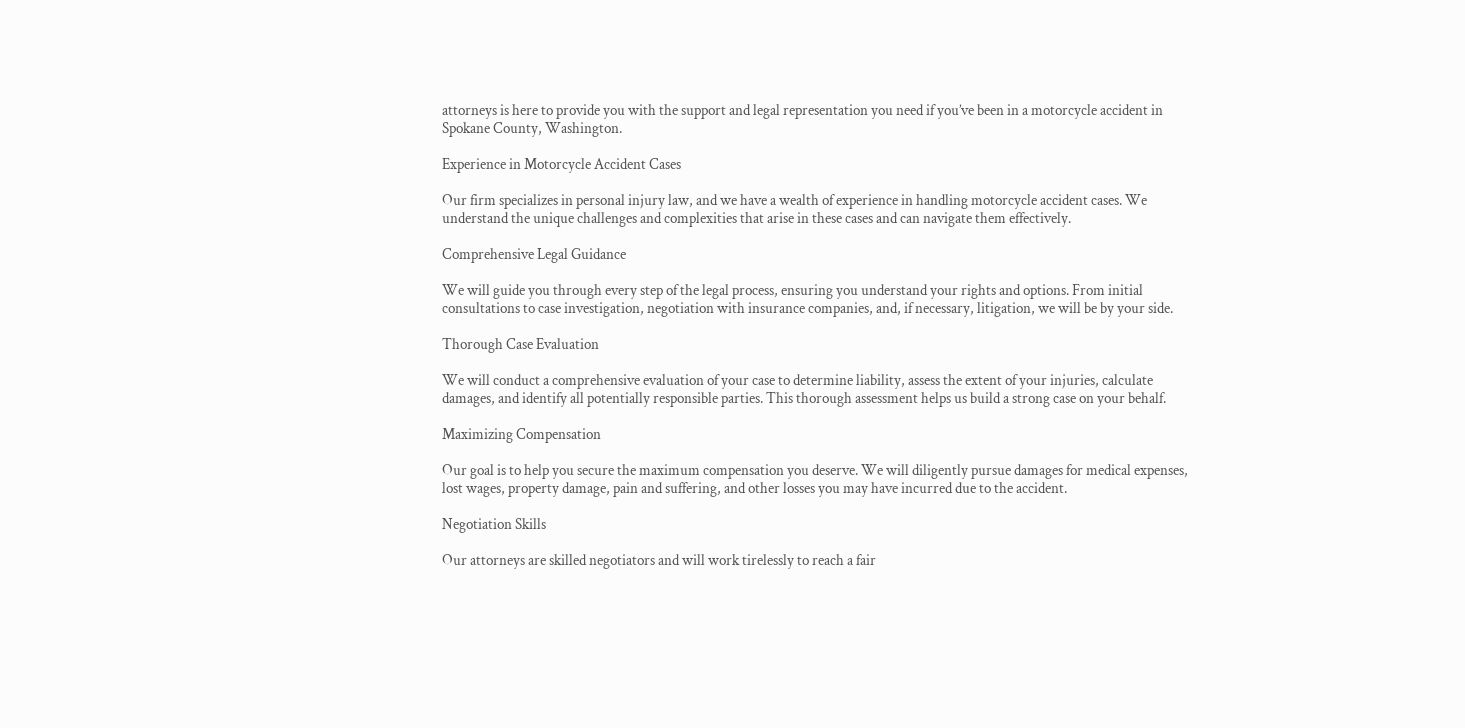attorneys is here to provide you with the support and legal representation you need if you’ve been in a motorcycle accident in Spokane County, Washington.

Experience in Motorcycle Accident Cases

Our firm specializes in personal injury law, and we have a wealth of experience in handling motorcycle accident cases. We understand the unique challenges and complexities that arise in these cases and can navigate them effectively.

Comprehensive Legal Guidance

We will guide you through every step of the legal process, ensuring you understand your rights and options. From initial consultations to case investigation, negotiation with insurance companies, and, if necessary, litigation, we will be by your side.

Thorough Case Evaluation

We will conduct a comprehensive evaluation of your case to determine liability, assess the extent of your injuries, calculate damages, and identify all potentially responsible parties. This thorough assessment helps us build a strong case on your behalf.

Maximizing Compensation

Our goal is to help you secure the maximum compensation you deserve. We will diligently pursue damages for medical expenses, lost wages, property damage, pain and suffering, and other losses you may have incurred due to the accident.

Negotiation Skills

Our attorneys are skilled negotiators and will work tirelessly to reach a fair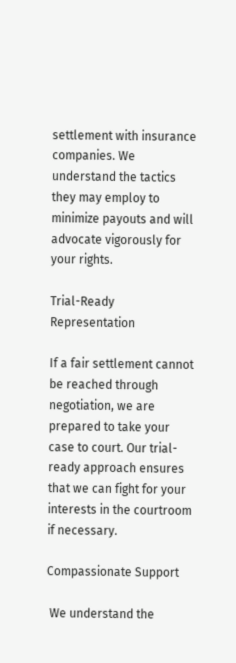settlement with insurance companies. We understand the tactics they may employ to minimize payouts and will advocate vigorously for your rights.

Trial-Ready Representation

If a fair settlement cannot be reached through negotiation, we are prepared to take your case to court. Our trial-ready approach ensures that we can fight for your interests in the courtroom if necessary.

Compassionate Support

 We understand the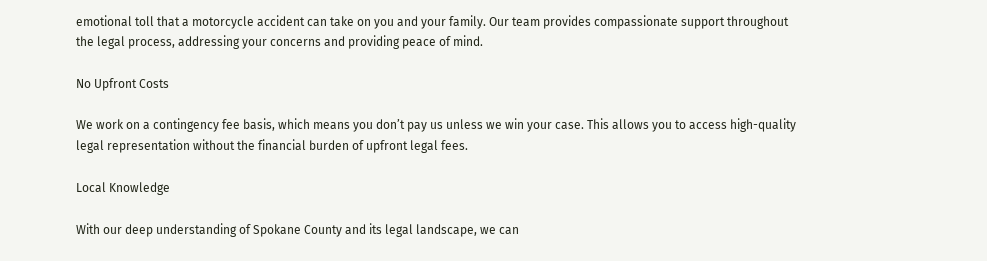emotional toll that a motorcycle accident can take on you and your family. Our team provides compassionate support throughout the legal process, addressing your concerns and providing peace of mind.

No Upfront Costs

We work on a contingency fee basis, which means you don’t pay us unless we win your case. This allows you to access high-quality legal representation without the financial burden of upfront legal fees.

Local Knowledge

With our deep understanding of Spokane County and its legal landscape, we can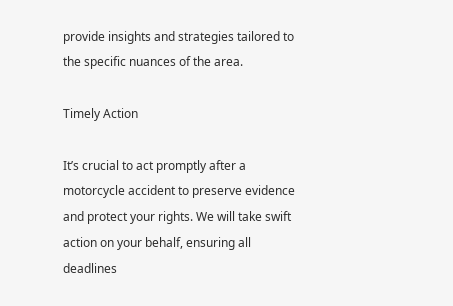provide insights and strategies tailored to the specific nuances of the area.

Timely Action

It’s crucial to act promptly after a motorcycle accident to preserve evidence and protect your rights. We will take swift action on your behalf, ensuring all deadlines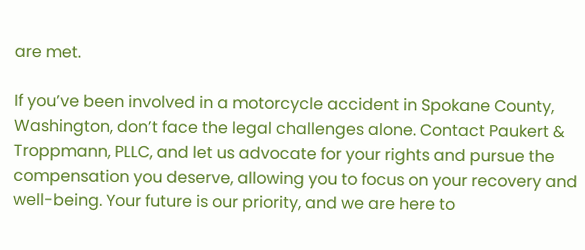are met.

If you’ve been involved in a motorcycle accident in Spokane County, Washington, don’t face the legal challenges alone. Contact Paukert & Troppmann, PLLC, and let us advocate for your rights and pursue the compensation you deserve, allowing you to focus on your recovery and well-being. Your future is our priority, and we are here to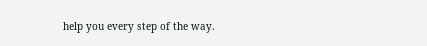help you every step of the way.